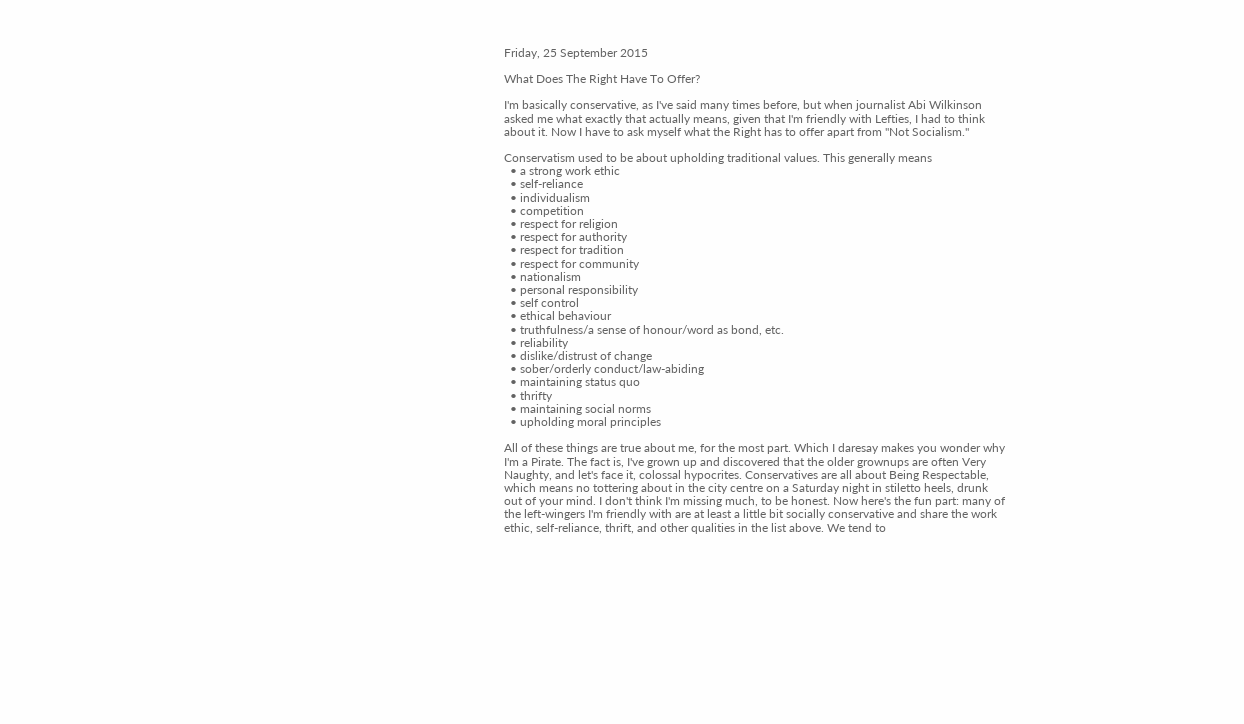Friday, 25 September 2015

What Does The Right Have To Offer?

I'm basically conservative, as I've said many times before, but when journalist Abi Wilkinson asked me what exactly that actually means, given that I'm friendly with Lefties, I had to think about it. Now I have to ask myself what the Right has to offer apart from "Not Socialism."

Conservatism used to be about upholding traditional values. This generally means
  • a strong work ethic
  • self-reliance
  • individualism
  • competition
  • respect for religion
  • respect for authority
  • respect for tradition
  • respect for community
  • nationalism
  • personal responsibility
  • self control
  • ethical behaviour
  • truthfulness/a sense of honour/word as bond, etc.
  • reliability
  • dislike/distrust of change
  • sober/orderly conduct/law-abiding
  • maintaining status quo
  • thrifty
  • maintaining social norms
  • upholding moral principles

All of these things are true about me, for the most part. Which I daresay makes you wonder why I'm a Pirate. The fact is, I've grown up and discovered that the older grownups are often Very Naughty, and let's face it, colossal hypocrites. Conservatives are all about Being Respectable, which means no tottering about in the city centre on a Saturday night in stiletto heels, drunk out of your mind. I don't think I'm missing much, to be honest. Now here's the fun part: many of the left-wingers I'm friendly with are at least a little bit socially conservative and share the work ethic, self-reliance, thrift, and other qualities in the list above. We tend to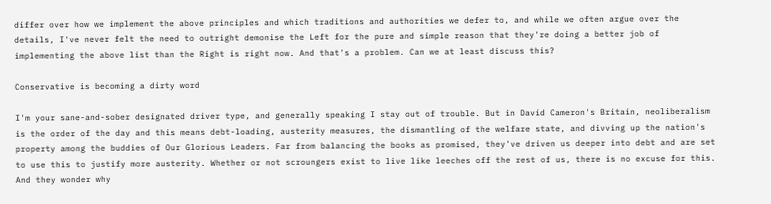differ over how we implement the above principles and which traditions and authorities we defer to, and while we often argue over the details, I've never felt the need to outright demonise the Left for the pure and simple reason that they're doing a better job of implementing the above list than the Right is right now. And that's a problem. Can we at least discuss this?

Conservative is becoming a dirty word

I'm your sane-and-sober designated driver type, and generally speaking I stay out of trouble. But in David Cameron's Britain, neoliberalism is the order of the day and this means debt-loading, austerity measures, the dismantling of the welfare state, and divving up the nation's property among the buddies of Our Glorious Leaders. Far from balancing the books as promised, they've driven us deeper into debt and are set to use this to justify more austerity. Whether or not scroungers exist to live like leeches off the rest of us, there is no excuse for this. And they wonder why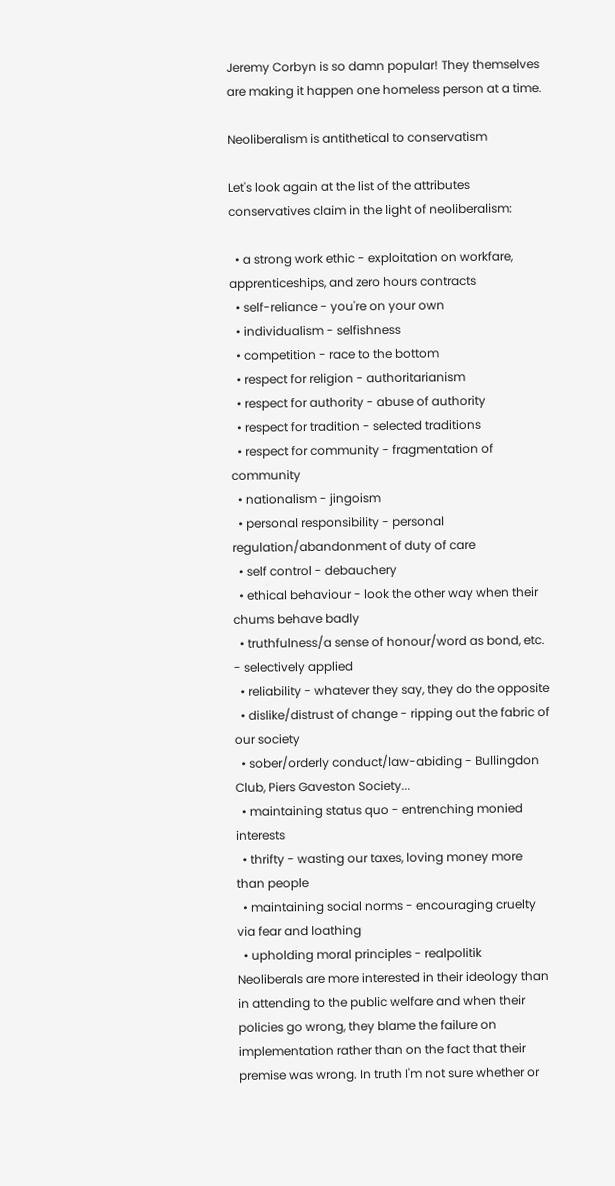Jeremy Corbyn is so damn popular! They themselves are making it happen one homeless person at a time.

Neoliberalism is antithetical to conservatism

Let's look again at the list of the attributes conservatives claim in the light of neoliberalism:

  • a strong work ethic - exploitation on workfare, apprenticeships, and zero hours contracts
  • self-reliance - you're on your own
  • individualism - selfishness
  • competition - race to the bottom
  • respect for religion - authoritarianism
  • respect for authority - abuse of authority
  • respect for tradition - selected traditions
  • respect for community - fragmentation of community
  • nationalism - jingoism
  • personal responsibility - personal regulation/abandonment of duty of care
  • self control - debauchery
  • ethical behaviour - look the other way when their chums behave badly
  • truthfulness/a sense of honour/word as bond, etc. - selectively applied
  • reliability - whatever they say, they do the opposite
  • dislike/distrust of change - ripping out the fabric of our society
  • sober/orderly conduct/law-abiding - Bullingdon Club, Piers Gaveston Society...
  • maintaining status quo - entrenching monied interests
  • thrifty - wasting our taxes, loving money more than people
  • maintaining social norms - encouraging cruelty via fear and loathing
  • upholding moral principles - realpolitik
Neoliberals are more interested in their ideology than in attending to the public welfare and when their policies go wrong, they blame the failure on implementation rather than on the fact that their premise was wrong. In truth I'm not sure whether or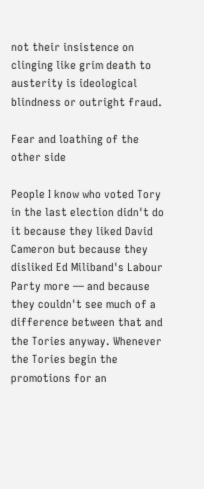not their insistence on clinging like grim death to austerity is ideological blindness or outright fraud.

Fear and loathing of the other side

People I know who voted Tory in the last election didn't do it because they liked David Cameron but because they disliked Ed Miliband's Labour Party more — and because they couldn't see much of a difference between that and the Tories anyway. Whenever the Tories begin the promotions for an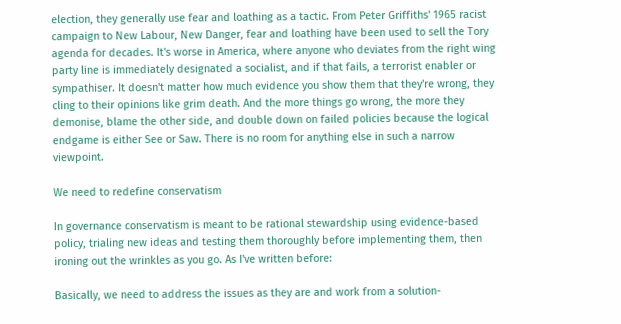election, they generally use fear and loathing as a tactic. From Peter Griffiths' 1965 racist campaign to New Labour, New Danger, fear and loathing have been used to sell the Tory agenda for decades. It's worse in America, where anyone who deviates from the right wing party line is immediately designated a socialist, and if that fails, a terrorist enabler or sympathiser. It doesn't matter how much evidence you show them that they're wrong, they cling to their opinions like grim death. And the more things go wrong, the more they demonise, blame the other side, and double down on failed policies because the logical endgame is either See or Saw. There is no room for anything else in such a narrow viewpoint.

We need to redefine conservatism

In governance conservatism is meant to be rational stewardship using evidence-based policy, trialing new ideas and testing them thoroughly before implementing them, then ironing out the wrinkles as you go. As I've written before:

Basically, we need to address the issues as they are and work from a solution-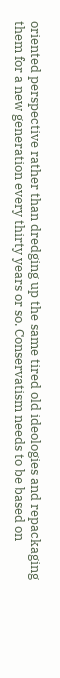oriented perspective rather than dredging up the same tired old ideologies and repackaging them for a new generation every thirty years or so. Conservatism needs to be based on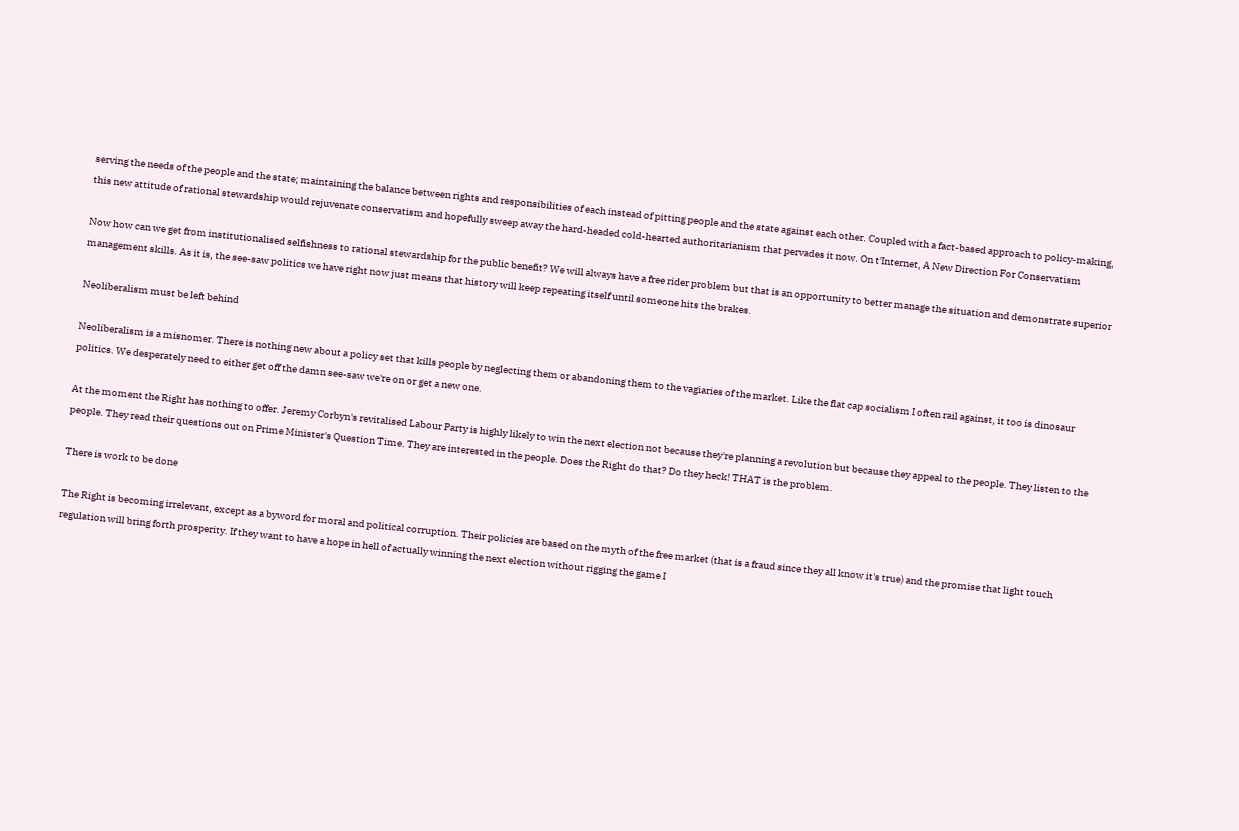serving the needs of the people and the state; maintaining the balance between rights and responsibilities of each instead of pitting people and the state against each other. Coupled with a fact-based approach to policy-making, this new attitude of rational stewardship would rejuvenate conservatism and hopefully sweep away the hard-headed cold-hearted authoritarianism that pervades it now. On t'Internet, A New Direction For Conservatism

Now how can we get from institutionalised selfishness to rational stewardship for the public benefit? We will always have a free rider problem but that is an opportunity to better manage the situation and demonstrate superior management skills. As it is, the see-saw politics we have right now just means that history will keep repeating itself until someone hits the brakes.

Neoliberalism must be left behind

Neoliberalism is a misnomer. There is nothing new about a policy set that kills people by neglecting them or abandoning them to the vagiaries of the market. Like the flat cap socialism I often rail against, it too is dinosaur politics. We desperately need to either get off the damn see-saw we're on or get a new one.

At the moment the Right has nothing to offer. Jeremy Corbyn's revitalised Labour Party is highly likely to win the next election not because they're planning a revolution but because they appeal to the people. They listen to the people. They read their questions out on Prime Minister's Question Time. They are interested in the people. Does the Right do that? Do they heck! THAT is the problem.

There is work to be done

The Right is becoming irrelevant, except as a byword for moral and political corruption. Their policies are based on the myth of the free market (that is a fraud since they all know it's true) and the promise that light touch regulation will bring forth prosperity. If they want to have a hope in hell of actually winning the next election without rigging the game I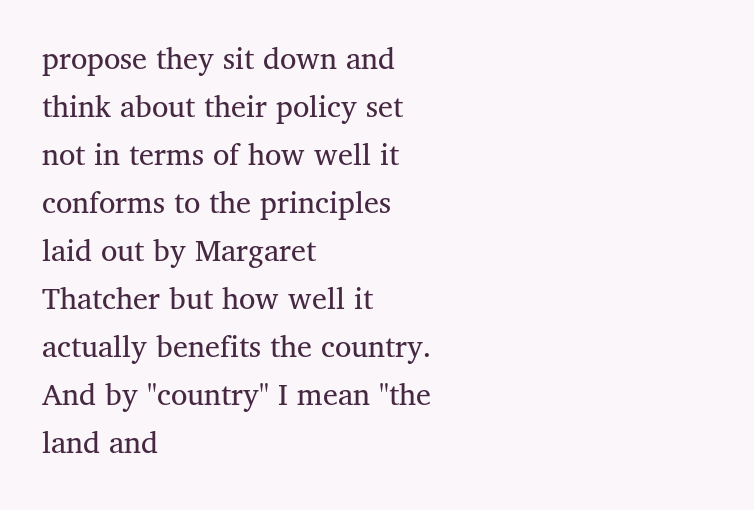propose they sit down and think about their policy set not in terms of how well it conforms to the principles laid out by Margaret Thatcher but how well it actually benefits the country. And by "country" I mean "the land and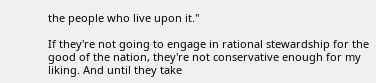the people who live upon it."

If they're not going to engage in rational stewardship for the good of the nation, they're not conservative enough for my liking. And until they take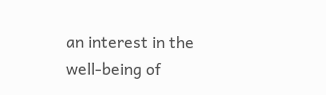an interest in the well-being of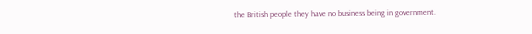the British people they have no business being in government.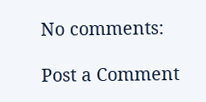No comments:

Post a Comment